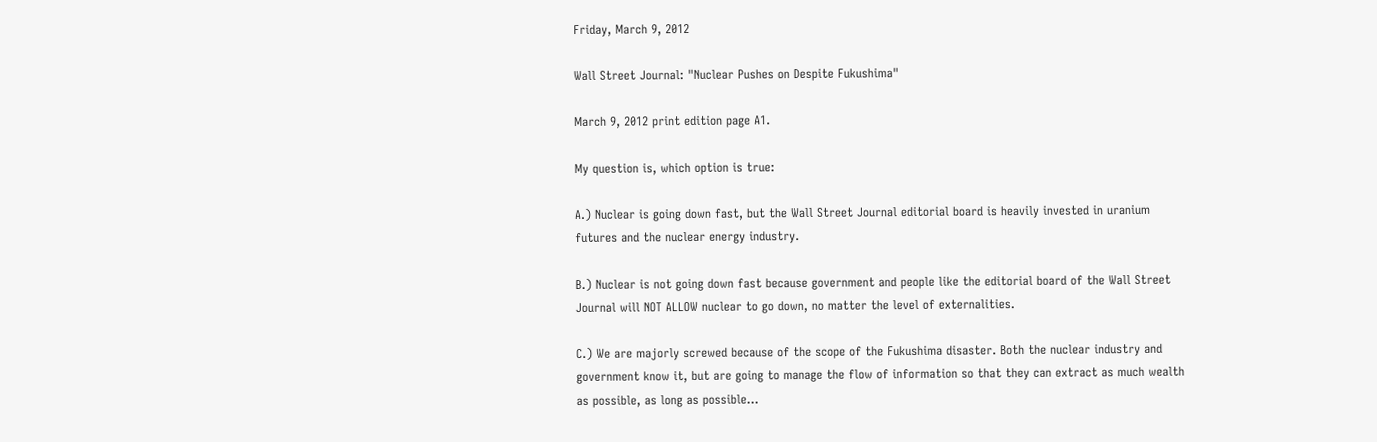Friday, March 9, 2012

Wall Street Journal: "Nuclear Pushes on Despite Fukushima"

March 9, 2012 print edition page A1.

My question is, which option is true:

A.) Nuclear is going down fast, but the Wall Street Journal editorial board is heavily invested in uranium futures and the nuclear energy industry.

B.) Nuclear is not going down fast because government and people like the editorial board of the Wall Street Journal will NOT ALLOW nuclear to go down, no matter the level of externalities.

C.) We are majorly screwed because of the scope of the Fukushima disaster. Both the nuclear industry and government know it, but are going to manage the flow of information so that they can extract as much wealth as possible, as long as possible...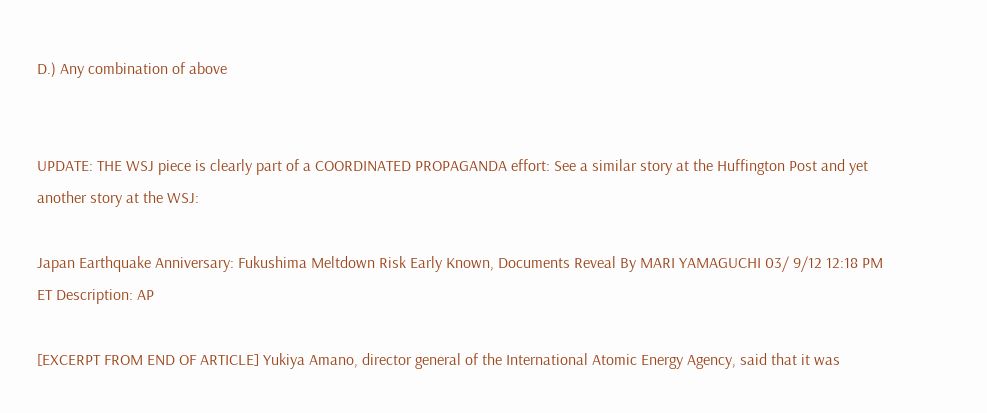D.) Any combination of above


UPDATE: THE WSJ piece is clearly part of a COORDINATED PROPAGANDA effort: See a similar story at the Huffington Post and yet another story at the WSJ:

Japan Earthquake Anniversary: Fukushima Meltdown Risk Early Known, Documents Reveal By MARI YAMAGUCHI 03/ 9/12 12:18 PM ET Description: AP

[EXCERPT FROM END OF ARTICLE] Yukiya Amano, director general of the International Atomic Energy Agency, said that it was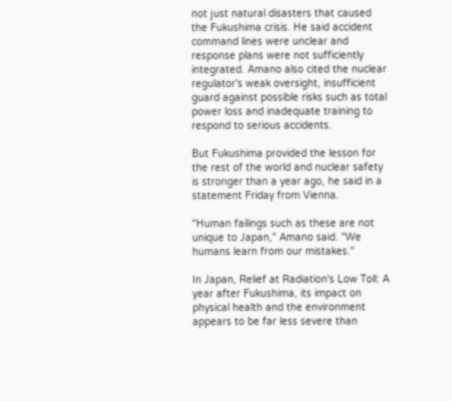not just natural disasters that caused the Fukushima crisis. He said accident command lines were unclear and response plans were not sufficiently integrated. Amano also cited the nuclear regulator's weak oversight, insufficient guard against possible risks such as total power loss and inadequate training to respond to serious accidents.

But Fukushima provided the lesson for the rest of the world and nuclear safety is stronger than a year ago, he said in a statement Friday from Vienna.

"Human failings such as these are not unique to Japan," Amano said. "We humans learn from our mistakes."

In Japan, Relief at Radiation's Low Toll: A year after Fukushima, its impact on physical health and the environment appears to be far less severe than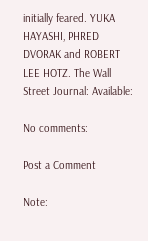initially feared. YUKA HAYASHI, PHRED DVORAK and ROBERT LEE HOTZ. The Wall Street Journal: Available:

No comments:

Post a Comment

Note: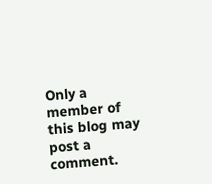Only a member of this blog may post a comment.